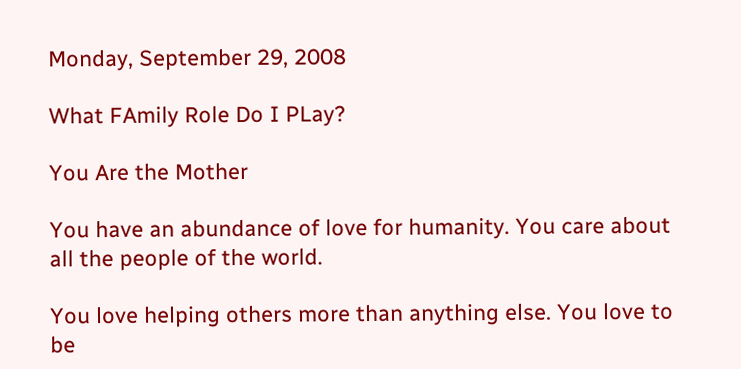Monday, September 29, 2008

What FAmily Role Do I PLay?

You Are the Mother

You have an abundance of love for humanity. You care about all the people of the world.

You love helping others more than anything else. You love to be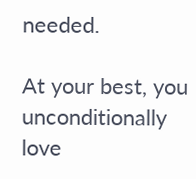needed.

At your best, you unconditionally love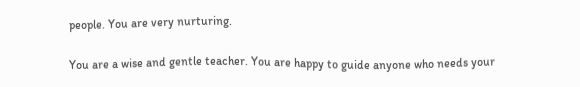people. You are very nurturing.

You are a wise and gentle teacher. You are happy to guide anyone who needs your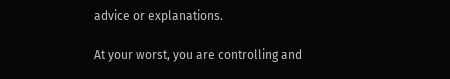advice or explanations.

At your worst, you are controlling and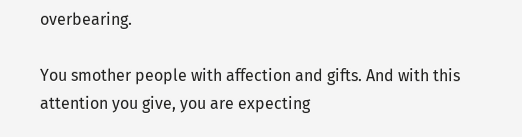overbearing.

You smother people with affection and gifts. And with this attention you give, you are expecting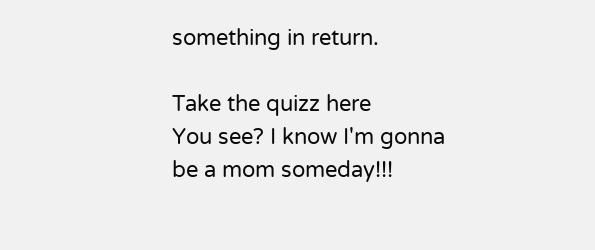something in return.

Take the quizz here
You see? I know I'm gonna be a mom someday!!!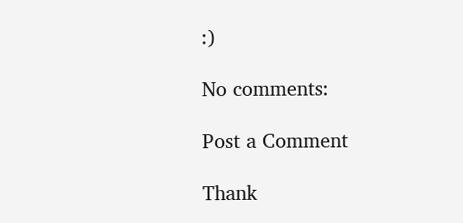:)

No comments:

Post a Comment

Thank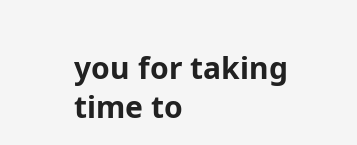you for taking time to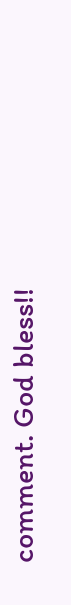comment. God bless!!